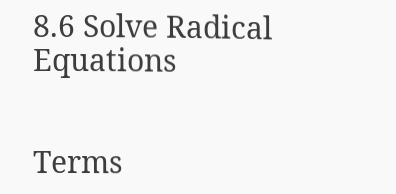8.6 Solve Radical Equations


Terms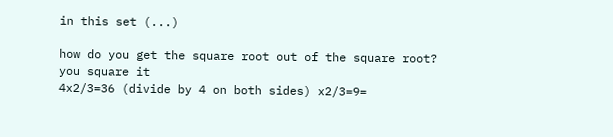in this set (...)

how do you get the square root out of the square root?
you square it
4x2/3=36 (divide by 4 on both sides) x2/3=9=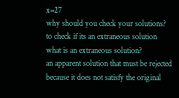x=27
why should you check your solutions?
to check if its an extraneous solution
what is an extraneous solution?
an apparent solution that must be rejected because it does not satisfy the original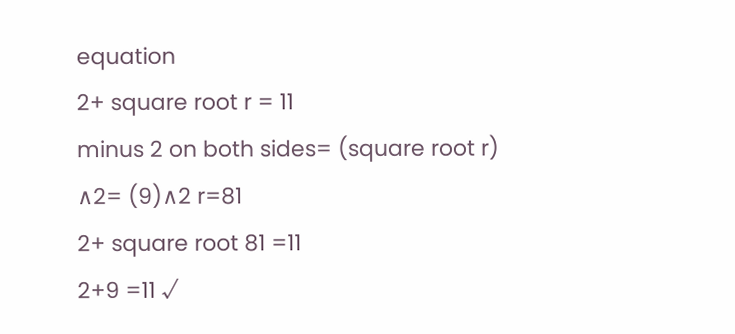equation
2+ square root r = 11
minus 2 on both sides= (square root r) ∧2= (9)∧2 r=81
2+ square root 81 =11
2+9 =11 √